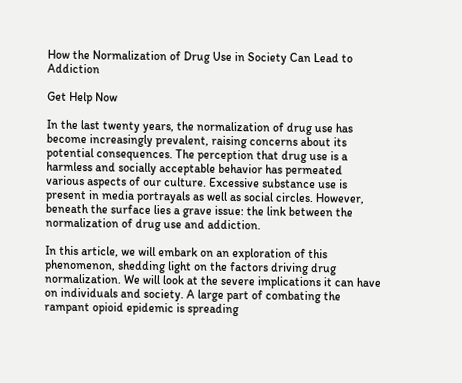How the Normalization of Drug Use in Society Can Lead to Addiction

Get Help Now

In the last twenty years, the normalization of drug use has become increasingly prevalent, raising concerns about its potential consequences. The perception that drug use is a harmless and socially acceptable behavior has permeated various aspects of our culture. Excessive substance use is present in media portrayals as well as social circles. However, beneath the surface lies a grave issue: the link between the normalization of drug use and addiction.

In this article, we will embark on an exploration of this phenomenon, shedding light on the factors driving drug normalization. We will look at the severe implications it can have on individuals and society. A large part of combating the rampant opioid epidemic is spreading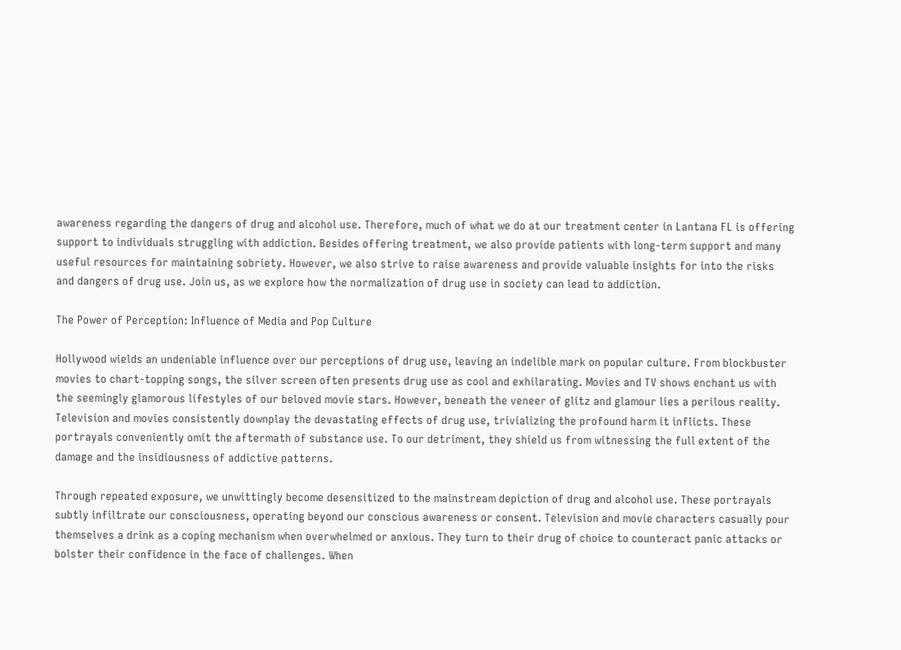awareness regarding the dangers of drug and alcohol use. Therefore, much of what we do at our treatment center in Lantana FL is offering support to individuals struggling with addiction. Besides offering treatment, we also provide patients with long-term support and many useful resources for maintaining sobriety. However, we also strive to raise awareness and provide valuable insights for into the risks and dangers of drug use. Join us, as we explore how the normalization of drug use in society can lead to addiction.

The Power of Perception: Influence of Media and Pop Culture

Hollywood wields an undeniable influence over our perceptions of drug use, leaving an indelible mark on popular culture. From blockbuster movies to chart-topping songs, the silver screen often presents drug use as cool and exhilarating. Movies and TV shows enchant us with the seemingly glamorous lifestyles of our beloved movie stars. However, beneath the veneer of glitz and glamour lies a perilous reality. Television and movies consistently downplay the devastating effects of drug use, trivializing the profound harm it inflicts. These portrayals conveniently omit the aftermath of substance use. To our detriment, they shield us from witnessing the full extent of the damage and the insidiousness of addictive patterns.

Through repeated exposure, we unwittingly become desensitized to the mainstream depiction of drug and alcohol use. These portrayals subtly infiltrate our consciousness, operating beyond our conscious awareness or consent. Television and movie characters casually pour themselves a drink as a coping mechanism when overwhelmed or anxious. They turn to their drug of choice to counteract panic attacks or bolster their confidence in the face of challenges. When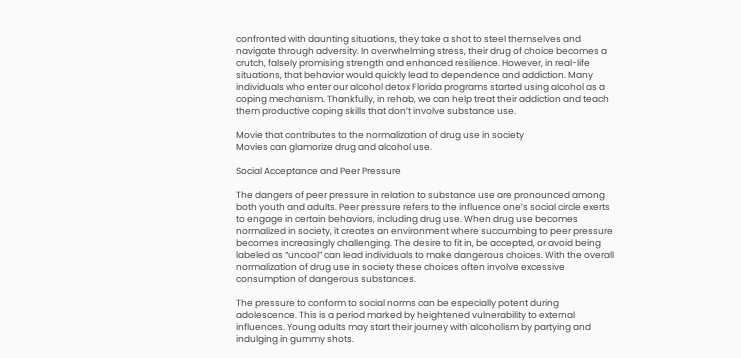confronted with daunting situations, they take a shot to steel themselves and navigate through adversity. In overwhelming stress, their drug of choice becomes a crutch, falsely promising strength and enhanced resilience. However, in real-life situations, that behavior would quickly lead to dependence and addiction. Many individuals who enter our alcohol detox Florida programs started using alcohol as a coping mechanism. Thankfully, in rehab, we can help treat their addiction and teach them productive coping skills that don’t involve substance use.

Movie that contributes to the normalization of drug use in society
Movies can glamorize drug and alcohol use.

Social Acceptance and Peer Pressure

The dangers of peer pressure in relation to substance use are pronounced among both youth and adults. Peer pressure refers to the influence one’s social circle exerts to engage in certain behaviors, including drug use. When drug use becomes normalized in society, it creates an environment where succumbing to peer pressure becomes increasingly challenging. The desire to fit in, be accepted, or avoid being labeled as “uncool” can lead individuals to make dangerous choices. With the overall normalization of drug use in society these choices often involve excessive consumption of dangerous substances.

The pressure to conform to social norms can be especially potent during adolescence. This is a period marked by heightened vulnerability to external influences. Young adults may start their journey with alcoholism by partying and indulging in gummy shots.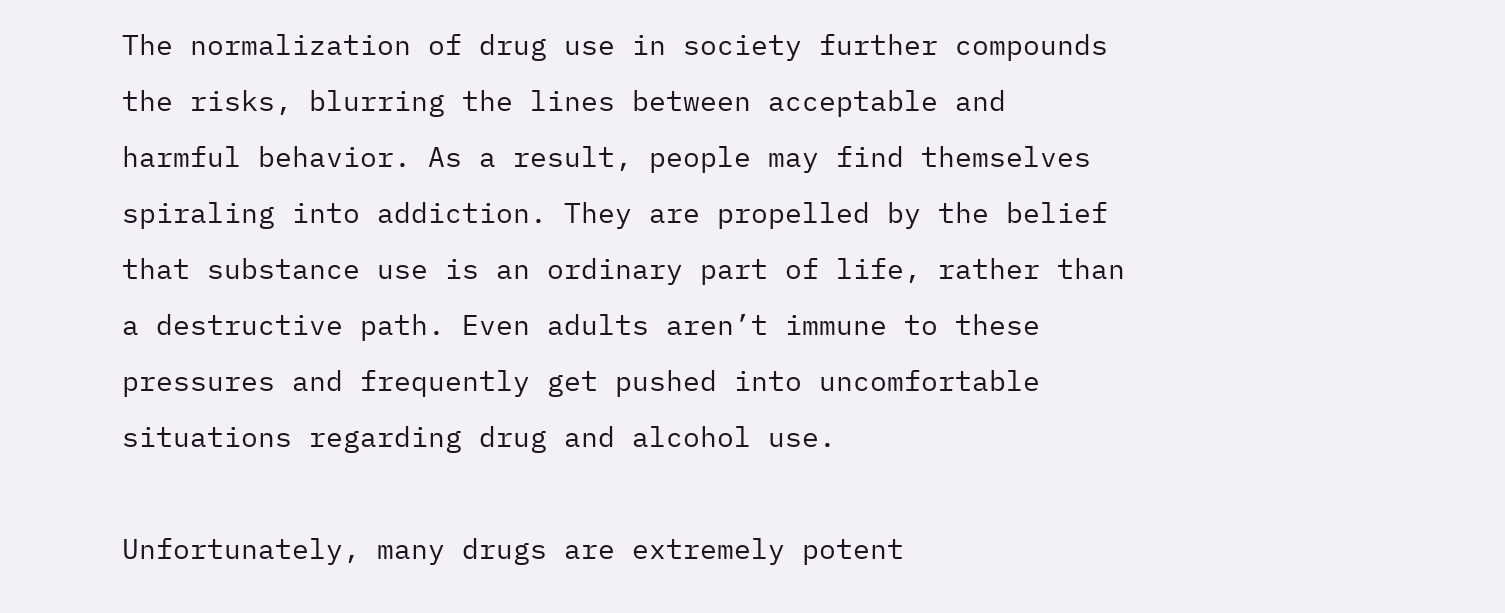The normalization of drug use in society further compounds the risks, blurring the lines between acceptable and harmful behavior. As a result, people may find themselves spiraling into addiction. They are propelled by the belief that substance use is an ordinary part of life, rather than a destructive path. Even adults aren’t immune to these pressures and frequently get pushed into uncomfortable situations regarding drug and alcohol use.

Unfortunately, many drugs are extremely potent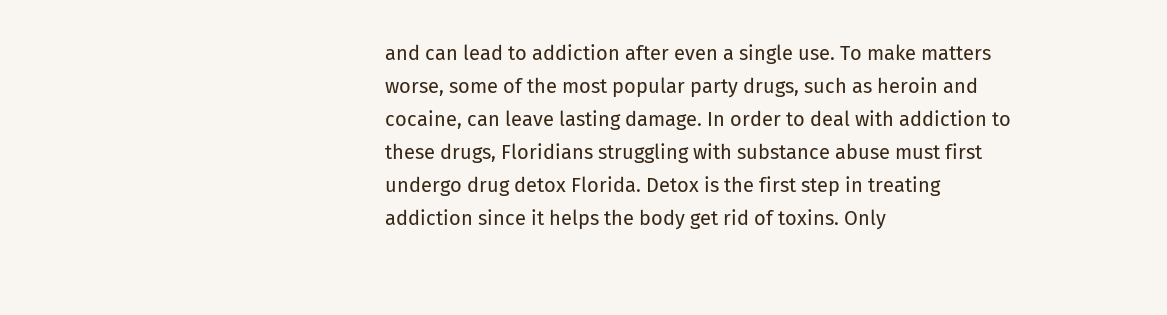and can lead to addiction after even a single use. To make matters worse, some of the most popular party drugs, such as heroin and cocaine, can leave lasting damage. In order to deal with addiction to these drugs, Floridians struggling with substance abuse must first undergo drug detox Florida. Detox is the first step in treating addiction since it helps the body get rid of toxins. Only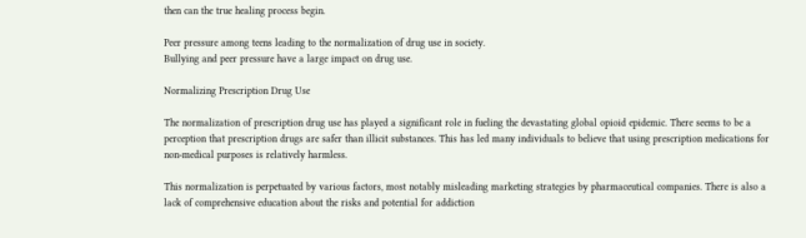then can the true healing process begin.

Peer pressure among teens leading to the normalization of drug use in society.
Bullying and peer pressure have a large impact on drug use.

Normalizing Prescription Drug Use

The normalization of prescription drug use has played a significant role in fueling the devastating global opioid epidemic. There seems to be a perception that prescription drugs are safer than illicit substances. This has led many individuals to believe that using prescription medications for non-medical purposes is relatively harmless.

This normalization is perpetuated by various factors, most notably misleading marketing strategies by pharmaceutical companies. There is also a lack of comprehensive education about the risks and potential for addiction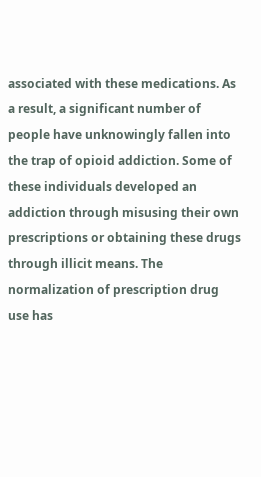associated with these medications. As a result, a significant number of people have unknowingly fallen into the trap of opioid addiction. Some of these individuals developed an addiction through misusing their own prescriptions or obtaining these drugs through illicit means. The normalization of prescription drug use has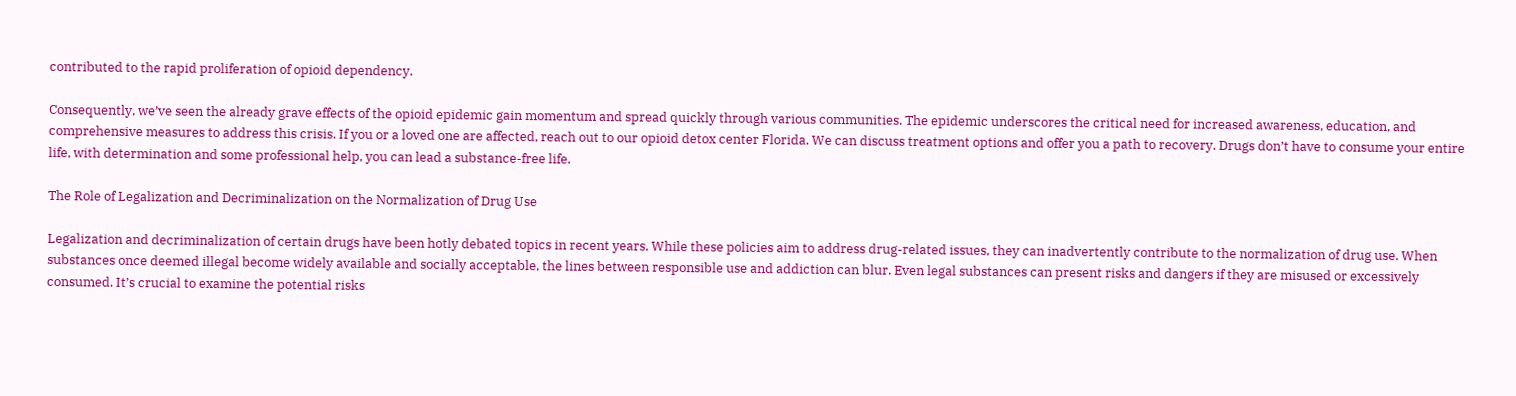contributed to the rapid proliferation of opioid dependency.

Consequently, we’ve seen the already grave effects of the opioid epidemic gain momentum and spread quickly through various communities. The epidemic underscores the critical need for increased awareness, education, and comprehensive measures to address this crisis. If you or a loved one are affected, reach out to our opioid detox center Florida. We can discuss treatment options and offer you a path to recovery. Drugs don’t have to consume your entire life, with determination and some professional help, you can lead a substance-free life.

The Role of Legalization and Decriminalization on the Normalization of Drug Use

Legalization and decriminalization of certain drugs have been hotly debated topics in recent years. While these policies aim to address drug-related issues, they can inadvertently contribute to the normalization of drug use. When substances once deemed illegal become widely available and socially acceptable, the lines between responsible use and addiction can blur. Even legal substances can present risks and dangers if they are misused or excessively consumed. It’s crucial to examine the potential risks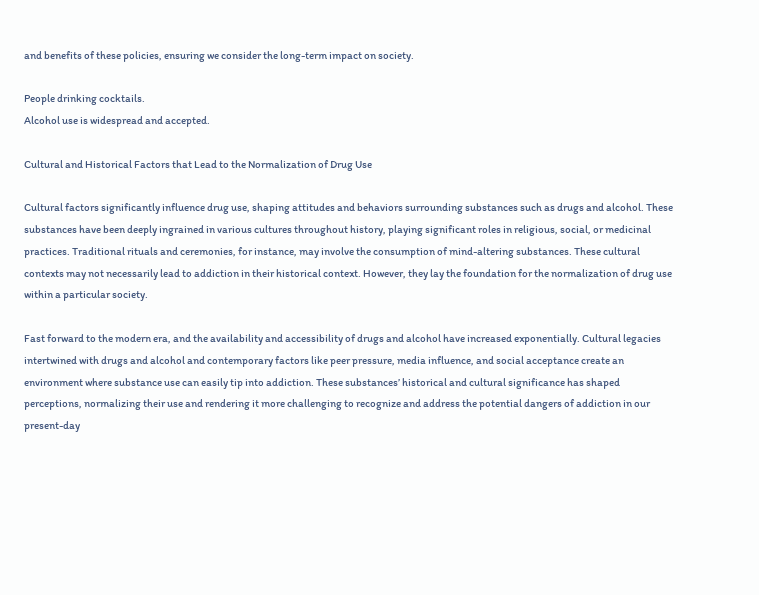and benefits of these policies, ensuring we consider the long-term impact on society.

People drinking cocktails.
Alcohol use is widespread and accepted.

Cultural and Historical Factors that Lead to the Normalization of Drug Use

Cultural factors significantly influence drug use, shaping attitudes and behaviors surrounding substances such as drugs and alcohol. These substances have been deeply ingrained in various cultures throughout history, playing significant roles in religious, social, or medicinal practices. Traditional rituals and ceremonies, for instance, may involve the consumption of mind-altering substances. These cultural contexts may not necessarily lead to addiction in their historical context. However, they lay the foundation for the normalization of drug use within a particular society.

Fast forward to the modern era, and the availability and accessibility of drugs and alcohol have increased exponentially. Cultural legacies intertwined with drugs and alcohol and contemporary factors like peer pressure, media influence, and social acceptance create an environment where substance use can easily tip into addiction. These substances’ historical and cultural significance has shaped perceptions, normalizing their use and rendering it more challenging to recognize and address the potential dangers of addiction in our present-day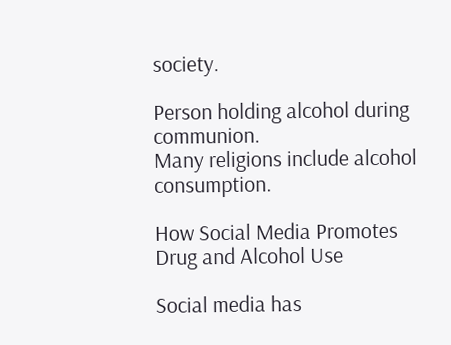society.

Person holding alcohol during communion.
Many religions include alcohol consumption.

How Social Media Promotes Drug and Alcohol Use

Social media has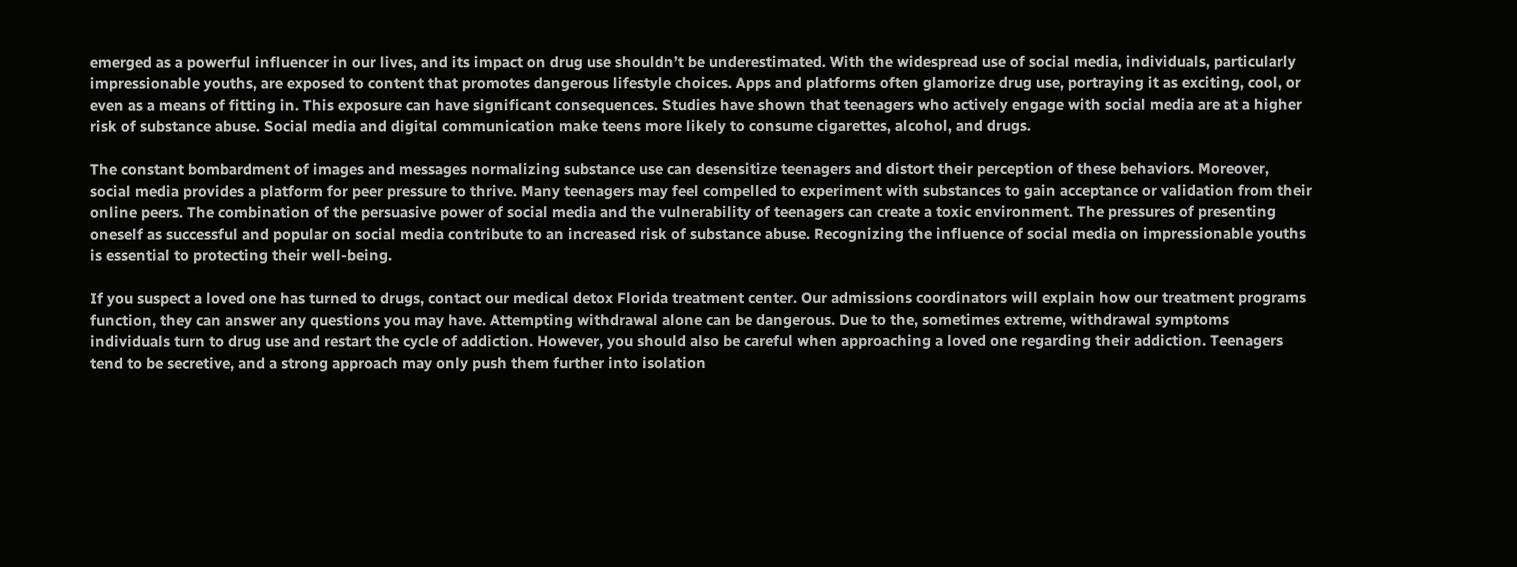emerged as a powerful influencer in our lives, and its impact on drug use shouldn’t be underestimated. With the widespread use of social media, individuals, particularly impressionable youths, are exposed to content that promotes dangerous lifestyle choices. Apps and platforms often glamorize drug use, portraying it as exciting, cool, or even as a means of fitting in. This exposure can have significant consequences. Studies have shown that teenagers who actively engage with social media are at a higher risk of substance abuse. Social media and digital communication make teens more likely to consume cigarettes, alcohol, and drugs.

The constant bombardment of images and messages normalizing substance use can desensitize teenagers and distort their perception of these behaviors. Moreover, social media provides a platform for peer pressure to thrive. Many teenagers may feel compelled to experiment with substances to gain acceptance or validation from their online peers. The combination of the persuasive power of social media and the vulnerability of teenagers can create a toxic environment. The pressures of presenting oneself as successful and popular on social media contribute to an increased risk of substance abuse. Recognizing the influence of social media on impressionable youths is essential to protecting their well-being.

If you suspect a loved one has turned to drugs, contact our medical detox Florida treatment center. Our admissions coordinators will explain how our treatment programs function, they can answer any questions you may have. Attempting withdrawal alone can be dangerous. Due to the, sometimes extreme, withdrawal symptoms individuals turn to drug use and restart the cycle of addiction. However, you should also be careful when approaching a loved one regarding their addiction. Teenagers tend to be secretive, and a strong approach may only push them further into isolation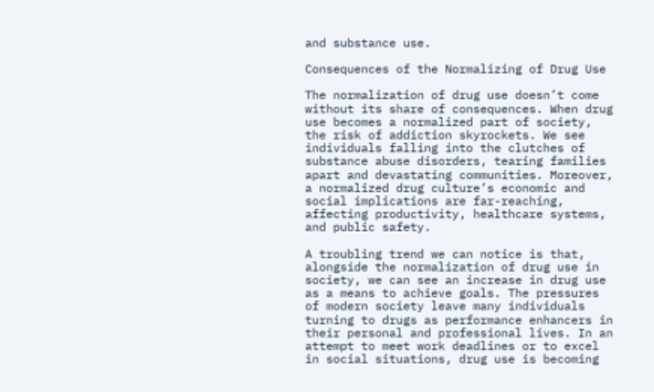and substance use.

Consequences of the Normalizing of Drug Use

The normalization of drug use doesn’t come without its share of consequences. When drug use becomes a normalized part of society, the risk of addiction skyrockets. We see individuals falling into the clutches of substance abuse disorders, tearing families apart and devastating communities. Moreover, a normalized drug culture’s economic and social implications are far-reaching, affecting productivity, healthcare systems, and public safety.

A troubling trend we can notice is that, alongside the normalization of drug use in society, we can see an increase in drug use as a means to achieve goals. The pressures of modern society leave many individuals turning to drugs as performance enhancers in their personal and professional lives. In an attempt to meet work deadlines or to excel in social situations, drug use is becoming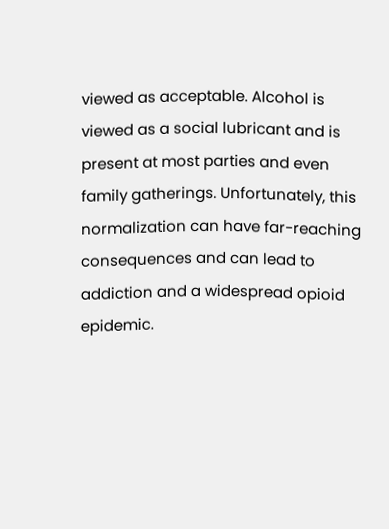viewed as acceptable. Alcohol is viewed as a social lubricant and is present at most parties and even family gatherings. Unfortunately, this normalization can have far-reaching consequences and can lead to addiction and a widespread opioid epidemic.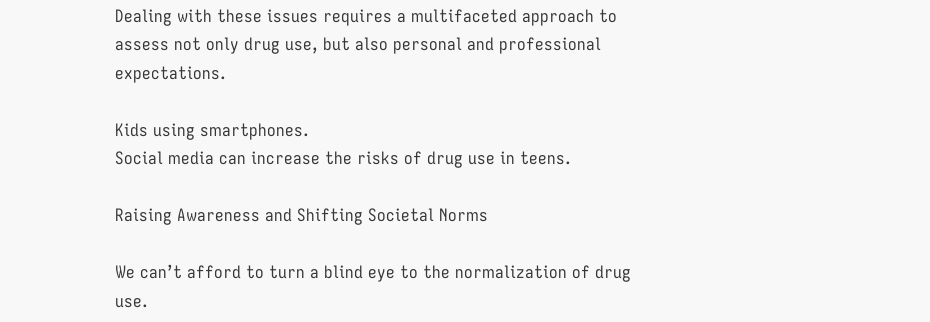Dealing with these issues requires a multifaceted approach to assess not only drug use, but also personal and professional expectations.

Kids using smartphones.
Social media can increase the risks of drug use in teens.

Raising Awareness and Shifting Societal Norms

We can’t afford to turn a blind eye to the normalization of drug use.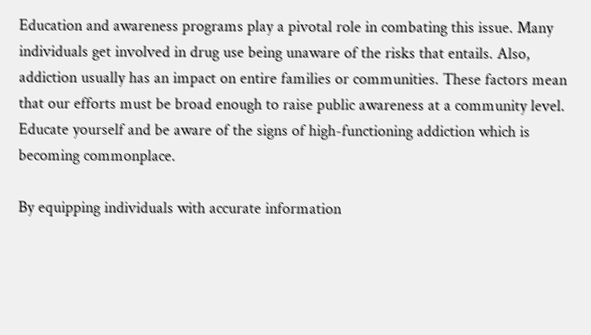Education and awareness programs play a pivotal role in combating this issue. Many individuals get involved in drug use being unaware of the risks that entails. Also, addiction usually has an impact on entire families or communities. These factors mean that our efforts must be broad enough to raise public awareness at a community level. Educate yourself and be aware of the signs of high-functioning addiction which is becoming commonplace.

By equipping individuals with accurate information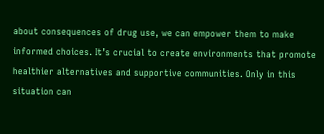about consequences of drug use, we can empower them to make informed choices. It’s crucial to create environments that promote healthier alternatives and supportive communities. Only in this situation can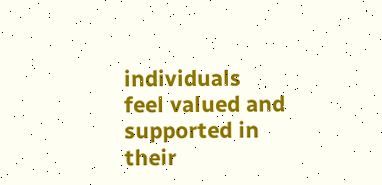individuals feel valued and supported in their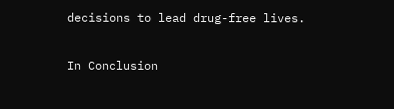decisions to lead drug-free lives.

In Conclusion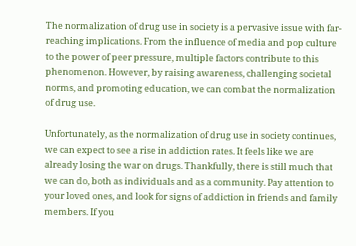The normalization of drug use in society is a pervasive issue with far-reaching implications. From the influence of media and pop culture to the power of peer pressure, multiple factors contribute to this phenomenon. However, by raising awareness, challenging societal norms, and promoting education, we can combat the normalization of drug use.

Unfortunately, as the normalization of drug use in society continues, we can expect to see a rise in addiction rates. It feels like we are already losing the war on drugs. Thankfully, there is still much that we can do, both as individuals and as a community. Pay attention to your loved ones, and look for signs of addiction in friends and family members. If you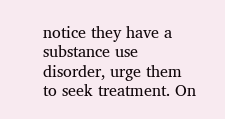notice they have a substance use disorder, urge them to seek treatment. On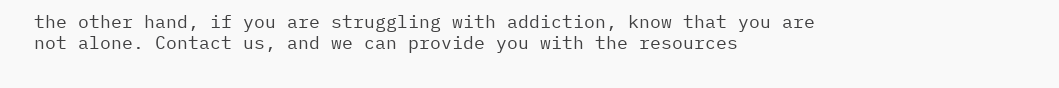the other hand, if you are struggling with addiction, know that you are not alone. Contact us, and we can provide you with the resources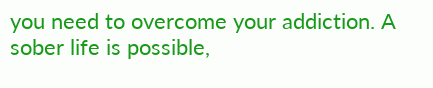you need to overcome your addiction. A sober life is possible,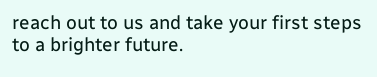reach out to us and take your first steps to a brighter future.